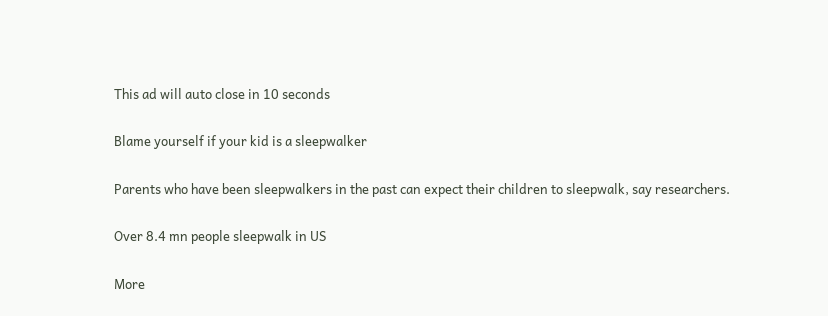This ad will auto close in 10 seconds

Blame yourself if your kid is a sleepwalker

Parents who have been sleepwalkers in the past can expect their children to sleepwalk, say researchers.

Over 8.4 mn people sleepwalk in US

More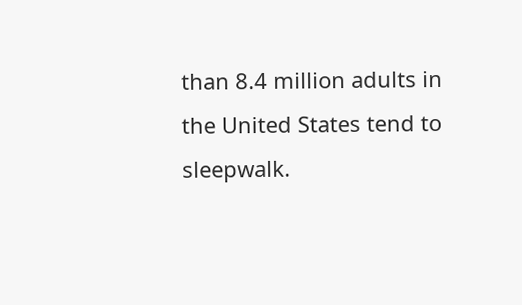than 8.4 million adults in the United States tend to sleepwalk.